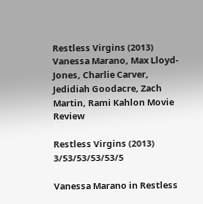Restless Virgins (2013) Vanessa Marano, Max Lloyd-Jones, Charlie Carver, Jedidiah Goodacre, Zach Martin, Rami Kahlon Movie Review

Restless Virgins (2013)   3/53/53/53/53/5

Vanessa Marano in Restless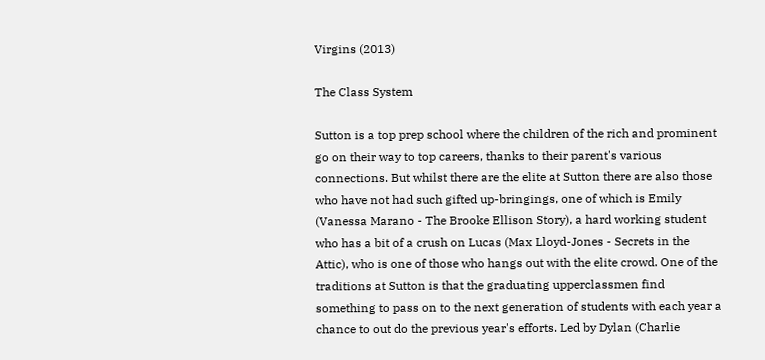Virgins (2013)

The Class System

Sutton is a top prep school where the children of the rich and prominent go on their way to top careers, thanks to their parent's various connections. But whilst there are the elite at Sutton there are also those who have not had such gifted up-bringings, one of which is Emily (Vanessa Marano - The Brooke Ellison Story), a hard working student who has a bit of a crush on Lucas (Max Lloyd-Jones - Secrets in the Attic), who is one of those who hangs out with the elite crowd. One of the traditions at Sutton is that the graduating upperclassmen find something to pass on to the next generation of students with each year a chance to out do the previous year's efforts. Led by Dylan (Charlie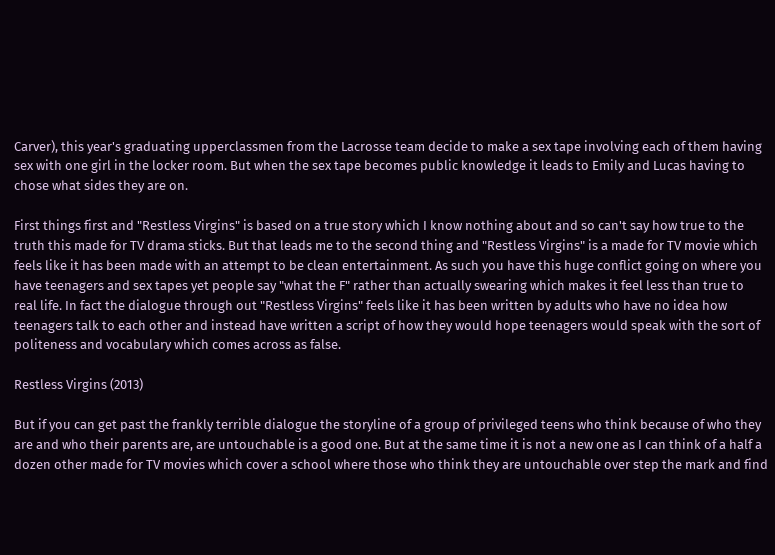Carver), this year's graduating upperclassmen from the Lacrosse team decide to make a sex tape involving each of them having sex with one girl in the locker room. But when the sex tape becomes public knowledge it leads to Emily and Lucas having to chose what sides they are on.

First things first and "Restless Virgins" is based on a true story which I know nothing about and so can't say how true to the truth this made for TV drama sticks. But that leads me to the second thing and "Restless Virgins" is a made for TV movie which feels like it has been made with an attempt to be clean entertainment. As such you have this huge conflict going on where you have teenagers and sex tapes yet people say "what the F" rather than actually swearing which makes it feel less than true to real life. In fact the dialogue through out "Restless Virgins" feels like it has been written by adults who have no idea how teenagers talk to each other and instead have written a script of how they would hope teenagers would speak with the sort of politeness and vocabulary which comes across as false.

Restless Virgins (2013)

But if you can get past the frankly terrible dialogue the storyline of a group of privileged teens who think because of who they are and who their parents are, are untouchable is a good one. But at the same time it is not a new one as I can think of a half a dozen other made for TV movies which cover a school where those who think they are untouchable over step the mark and find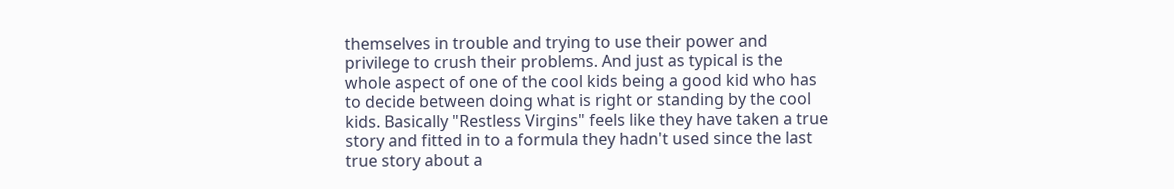themselves in trouble and trying to use their power and privilege to crush their problems. And just as typical is the whole aspect of one of the cool kids being a good kid who has to decide between doing what is right or standing by the cool kids. Basically "Restless Virgins" feels like they have taken a true story and fitted in to a formula they hadn't used since the last true story about a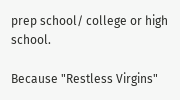prep school/ college or high school.

Because "Restless Virgins"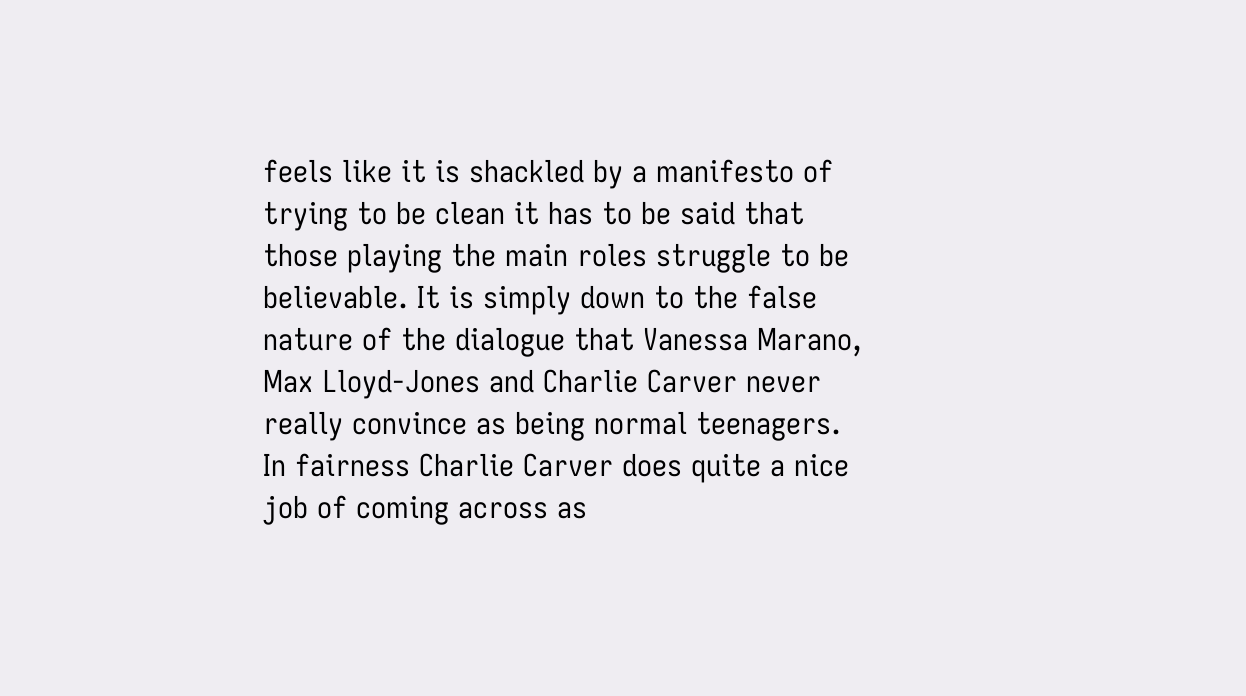feels like it is shackled by a manifesto of trying to be clean it has to be said that those playing the main roles struggle to be believable. It is simply down to the false nature of the dialogue that Vanessa Marano, Max Lloyd-Jones and Charlie Carver never really convince as being normal teenagers. In fairness Charlie Carver does quite a nice job of coming across as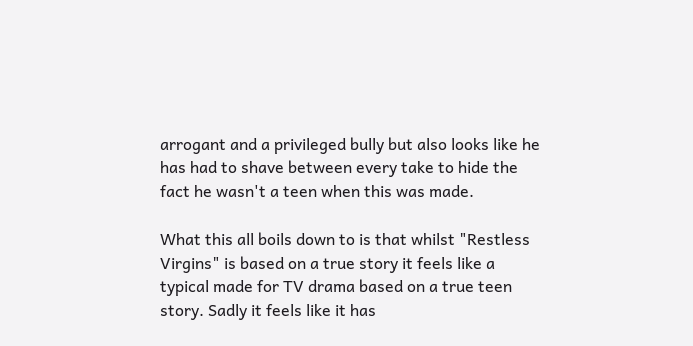arrogant and a privileged bully but also looks like he has had to shave between every take to hide the fact he wasn't a teen when this was made.

What this all boils down to is that whilst "Restless Virgins" is based on a true story it feels like a typical made for TV drama based on a true teen story. Sadly it feels like it has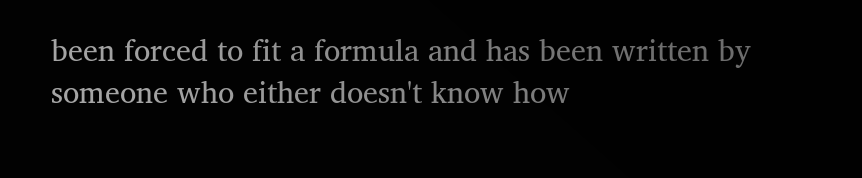been forced to fit a formula and has been written by someone who either doesn't know how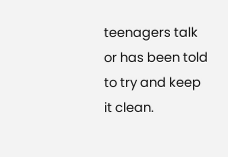teenagers talk or has been told to try and keep it clean.